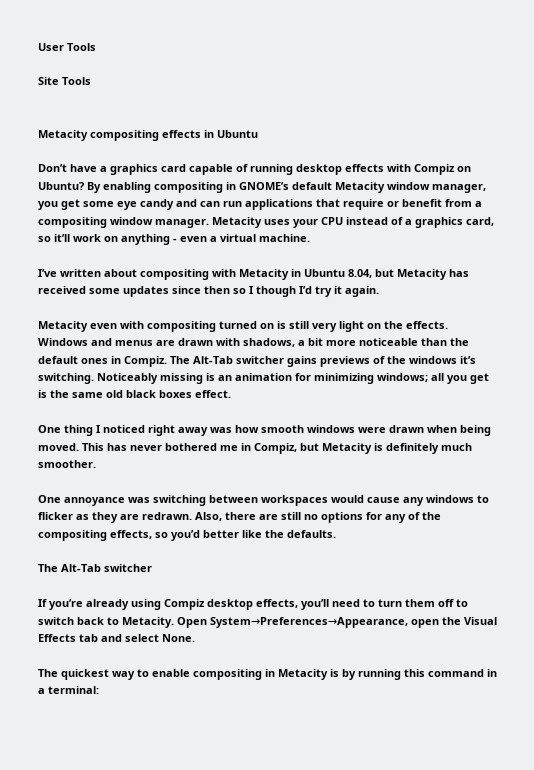User Tools

Site Tools


Metacity compositing effects in Ubuntu

Don’t have a graphics card capable of running desktop effects with Compiz on Ubuntu? By enabling compositing in GNOME’s default Metacity window manager, you get some eye candy and can run applications that require or benefit from a compositing window manager. Metacity uses your CPU instead of a graphics card, so it’ll work on anything - even a virtual machine.

I’ve written about compositing with Metacity in Ubuntu 8.04, but Metacity has received some updates since then so I though I’d try it again.

Metacity even with compositing turned on is still very light on the effects. Windows and menus are drawn with shadows, a bit more noticeable than the default ones in Compiz. The Alt-Tab switcher gains previews of the windows it’s switching. Noticeably missing is an animation for minimizing windows; all you get is the same old black boxes effect.

One thing I noticed right away was how smooth windows were drawn when being moved. This has never bothered me in Compiz, but Metacity is definitely much smoother.

One annoyance was switching between workspaces would cause any windows to flicker as they are redrawn. Also, there are still no options for any of the compositing effects, so you’d better like the defaults.

The Alt-Tab switcher

If you’re already using Compiz desktop effects, you’ll need to turn them off to switch back to Metacity. Open System→Preferences→Appearance, open the Visual Effects tab and select None.

The quickest way to enable compositing in Metacity is by running this command in a terminal: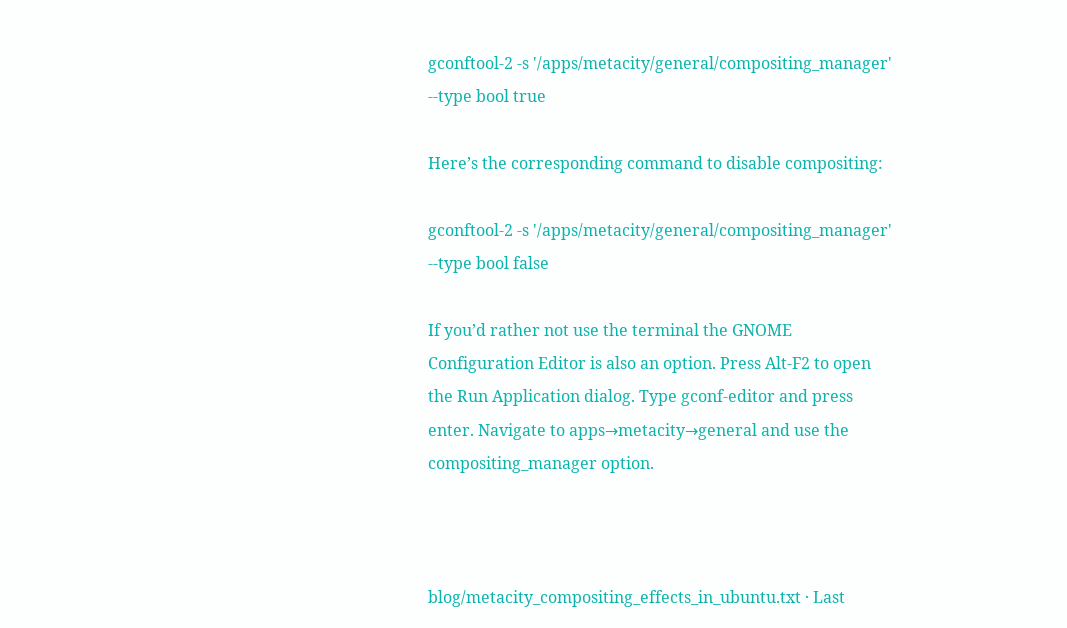gconftool-2 -s '/apps/metacity/general/compositing_manager' --type bool true

Here’s the corresponding command to disable compositing:

gconftool-2 -s '/apps/metacity/general/compositing_manager' --type bool false

If you’d rather not use the terminal the GNOME Configuration Editor is also an option. Press Alt-F2 to open the Run Application dialog. Type gconf-editor and press enter. Navigate to apps→metacity→general and use the compositing_manager option.



blog/metacity_compositing_effects_in_ubuntu.txt · Last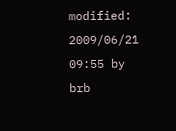modified: 2009/06/21 09:55 by brb